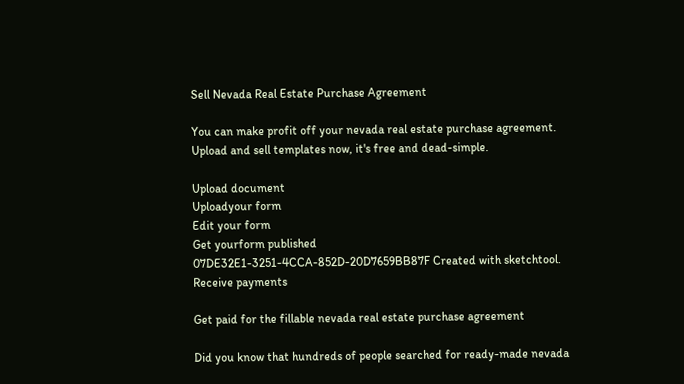Sell Nevada Real Estate Purchase Agreement

You can make profit off your nevada real estate purchase agreement. Upload and sell templates now, it's free and dead-simple.

Upload document
Uploadyour form
Edit your form
Get yourform published
07DE32E1-3251-4CCA-852D-20D7659BB87F Created with sketchtool.
Receive payments

Get paid for the fillable nevada real estate purchase agreement

Did you know that hundreds of people searched for ready-made nevada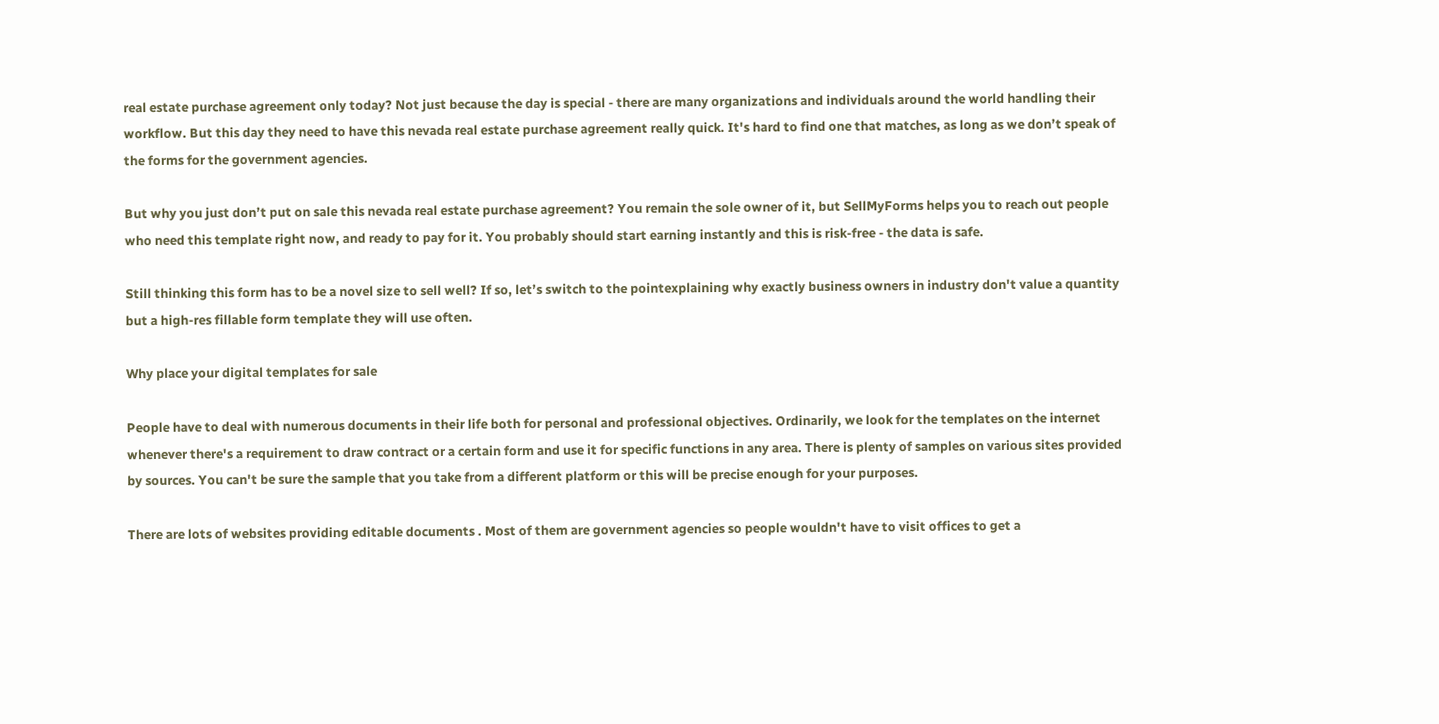real estate purchase agreement only today? Not just because the day is special - there are many organizations and individuals around the world handling their workflow. But this day they need to have this nevada real estate purchase agreement really quick. It's hard to find one that matches, as long as we don’t speak of the forms for the government agencies.

But why you just don’t put on sale this nevada real estate purchase agreement? You remain the sole owner of it, but SellMyForms helps you to reach out people who need this template right now, and ready to pay for it. You probably should start earning instantly and this is risk-free - the data is safe.

Still thinking this form has to be a novel size to sell well? If so, let’s switch to the pointexplaining why exactly business owners in industry don't value a quantity but a high-res fillable form template they will use often.

Why place your digital templates for sale

People have to deal with numerous documents in their life both for personal and professional objectives. Ordinarily, we look for the templates on the internet whenever there's a requirement to draw contract or a certain form and use it for specific functions in any area. There is plenty of samples on various sites provided by sources. You can't be sure the sample that you take from a different platform or this will be precise enough for your purposes.

There are lots of websites providing editable documents . Most of them are government agencies so people wouldn't have to visit offices to get a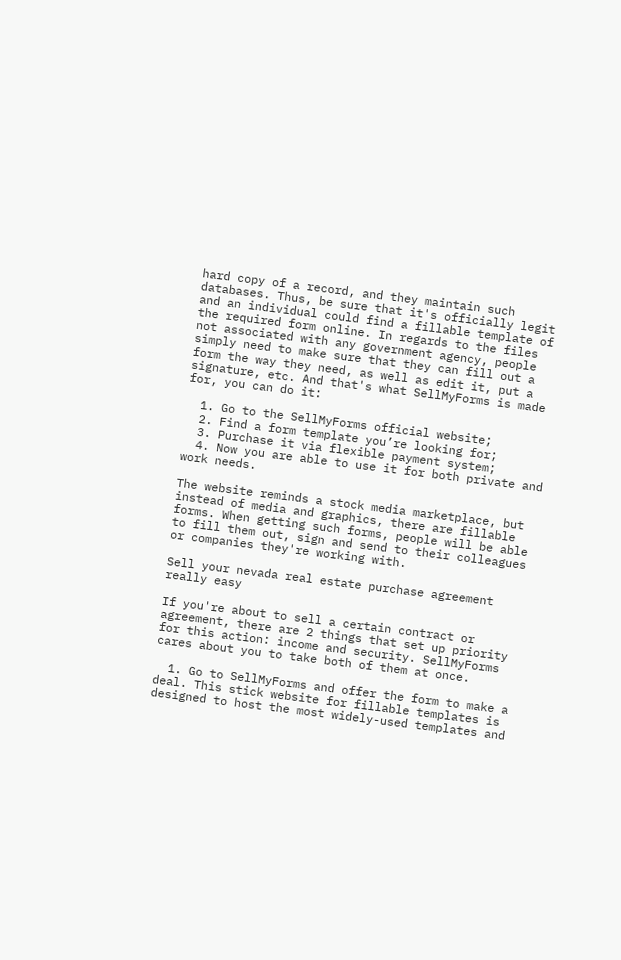hard copy of a record, and they maintain such databases. Thus, be sure that it's officially legit and an individual could find a fillable template of the required form online. In regards to the files not associated with any government agency, people simply need to make sure that they can fill out a form the way they need, as well as edit it, put a signature, etc. And that's what SellMyForms is made for, you can do it:

  1. Go to the SellMyForms official website;
  2. Find a form template you’re looking for;
  3. Purchase it via flexible payment system;
  4. Now you are able to use it for both private and work needs.

The website reminds a stock media marketplace, but instead of media and graphics, there are fillable forms. When getting such forms, people will be able to fill them out, sign and send to their colleagues or companies they're working with.

Sell your nevada real estate purchase agreement really easy

If you're about to sell a certain contract or agreement, there are 2 things that set up priority for this action: income and security. SellMyForms cares about you to take both of them at once.

  1. Go to SellMyForms and offer the form to make a deal. This stick website for fillable templates is designed to host the most widely-used templates and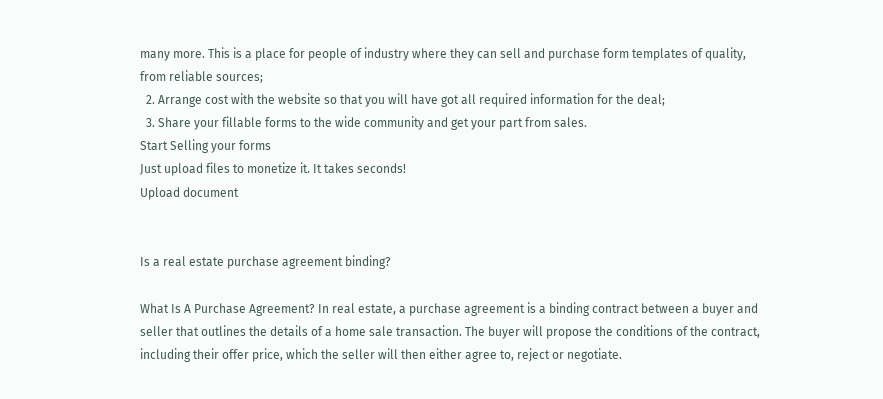many more. This is a place for people of industry where they can sell and purchase form templates of quality, from reliable sources;
  2. Arrange cost with the website so that you will have got all required information for the deal;
  3. Share your fillable forms to the wide community and get your part from sales.
Start Selling your forms
Just upload files to monetize it. It takes seconds!
Upload document


Is a real estate purchase agreement binding?

What Is A Purchase Agreement? In real estate, a purchase agreement is a binding contract between a buyer and seller that outlines the details of a home sale transaction. The buyer will propose the conditions of the contract, including their offer price, which the seller will then either agree to, reject or negotiate.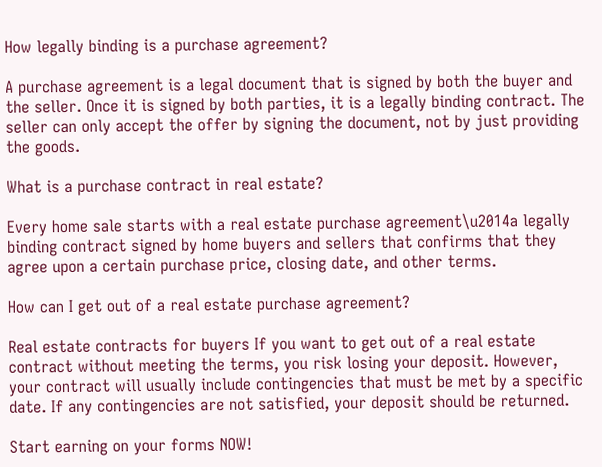How legally binding is a purchase agreement?

A purchase agreement is a legal document that is signed by both the buyer and the seller. Once it is signed by both parties, it is a legally binding contract. The seller can only accept the offer by signing the document, not by just providing the goods.

What is a purchase contract in real estate?

Every home sale starts with a real estate purchase agreement\u2014a legally binding contract signed by home buyers and sellers that confirms that they agree upon a certain purchase price, closing date, and other terms.

How can I get out of a real estate purchase agreement?

Real estate contracts for buyers If you want to get out of a real estate contract without meeting the terms, you risk losing your deposit. However, your contract will usually include contingencies that must be met by a specific date. If any contingencies are not satisfied, your deposit should be returned.

Start earning on your forms NOW!